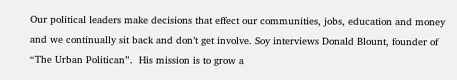Our political leaders make decisions that effect our communities, jobs, education and money and we continually sit back and don’t get involve. Soy interviews Donald Blount, founder of “The Urban Politican”.  His mission is to grow a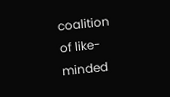coalition of like-minded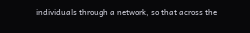individuals through a network, so that across the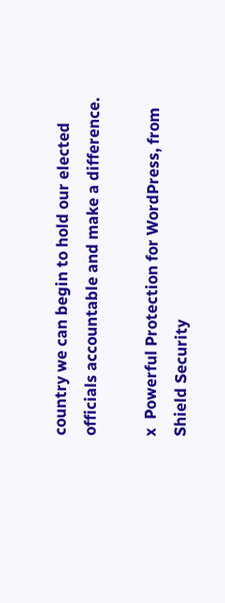country we can begin to hold our elected officials accountable and make a difference.

x  Powerful Protection for WordPress, from Shield Security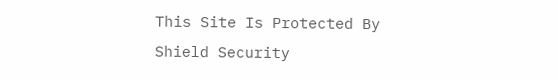This Site Is Protected By
Shield Security